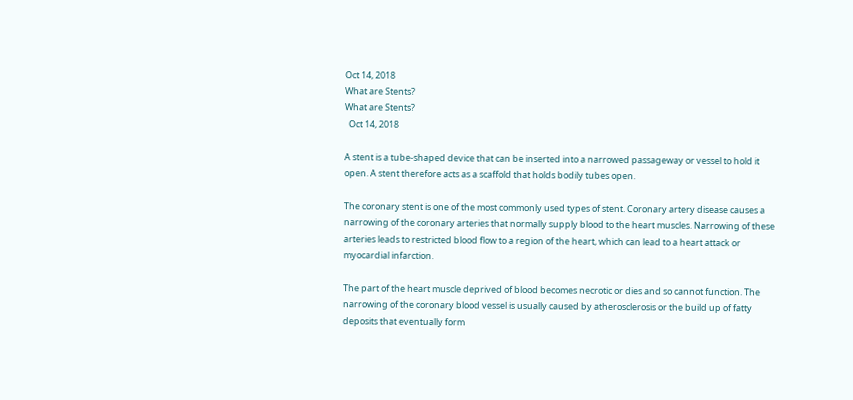Oct 14, 2018
What are Stents?
What are Stents?
  Oct 14, 2018

A stent is a tube-shaped device that can be inserted into a narrowed passageway or vessel to hold it open. A stent therefore acts as a scaffold that holds bodily tubes open.

The coronary stent is one of the most commonly used types of stent. Coronary artery disease causes a narrowing of the coronary arteries that normally supply blood to the heart muscles. Narrowing of these arteries leads to restricted blood flow to a region of the heart, which can lead to a heart attack or myocardial infarction.

The part of the heart muscle deprived of blood becomes necrotic or dies and so cannot function. The narrowing of the coronary blood vessel is usually caused by atherosclerosis or the build up of fatty deposits that eventually form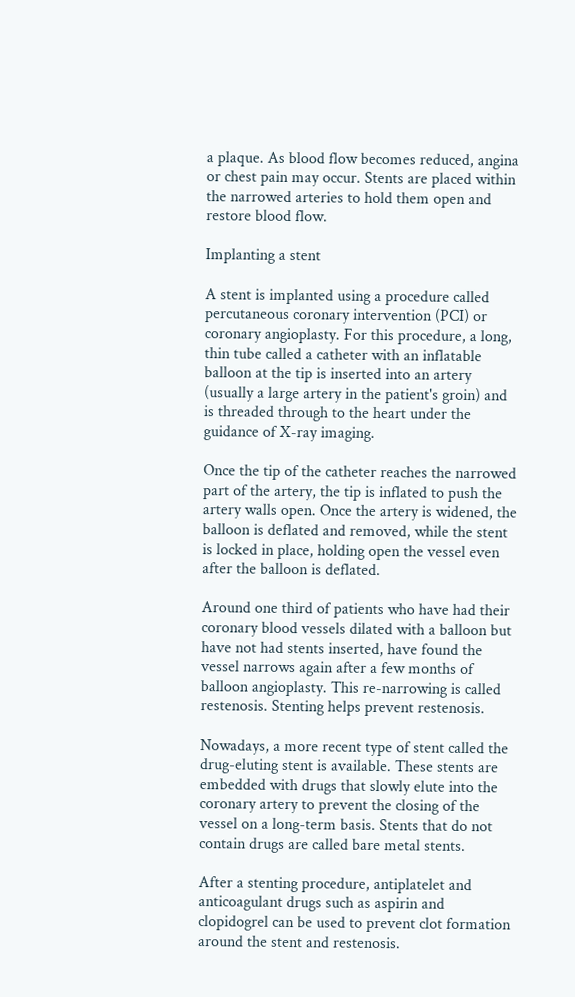a plaque. As blood flow becomes reduced, angina or chest pain may occur. Stents are placed within the narrowed arteries to hold them open and restore blood flow.

Implanting a stent

A stent is implanted using a procedure called percutaneous coronary intervention (PCI) or coronary angioplasty. For this procedure, a long, thin tube called a catheter with an inflatable balloon at the tip is inserted into an artery (usually a large artery in the patient's groin) and is threaded through to the heart under the guidance of X-ray imaging.

Once the tip of the catheter reaches the narrowed part of the artery, the tip is inflated to push the artery walls open. Once the artery is widened, the balloon is deflated and removed, while the stent is locked in place, holding open the vessel even after the balloon is deflated.

Around one third of patients who have had their coronary blood vessels dilated with a balloon but have not had stents inserted, have found the vessel narrows again after a few months of balloon angioplasty. This re-narrowing is called restenosis. Stenting helps prevent restenosis.

Nowadays, a more recent type of stent called the drug-eluting stent is available. These stents are embedded with drugs that slowly elute into the coronary artery to prevent the closing of the vessel on a long-term basis. Stents that do not contain drugs are called bare metal stents.

After a stenting procedure, antiplatelet and anticoagulant drugs such as aspirin and clopidogrel can be used to prevent clot formation around the stent and restenosis.